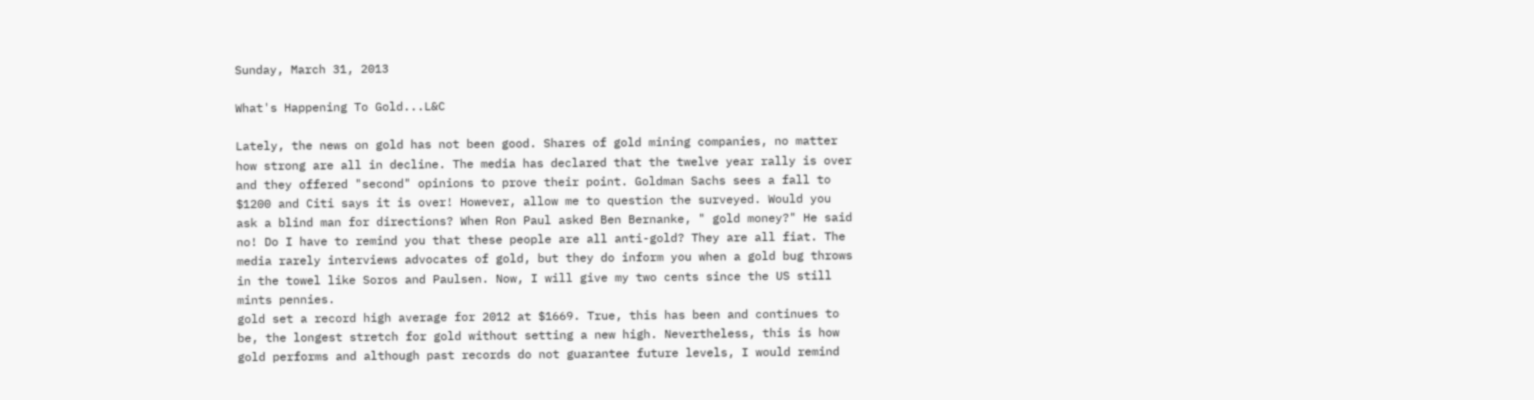Sunday, March 31, 2013

What's Happening To Gold...L&C

Lately, the news on gold has not been good. Shares of gold mining companies, no matter how strong are all in decline. The media has declared that the twelve year rally is over and they offered "second" opinions to prove their point. Goldman Sachs sees a fall to $1200 and Citi says it is over! However, allow me to question the surveyed. Would you ask a blind man for directions? When Ron Paul asked Ben Bernanke, " gold money?" He said no! Do I have to remind you that these people are all anti-gold? They are all fiat. The media rarely interviews advocates of gold, but they do inform you when a gold bug throws in the towel like Soros and Paulsen. Now, I will give my two cents since the US still mints pennies.
gold set a record high average for 2012 at $1669. True, this has been and continues to be, the longest stretch for gold without setting a new high. Nevertheless, this is how gold performs and although past records do not guarantee future levels, I would remind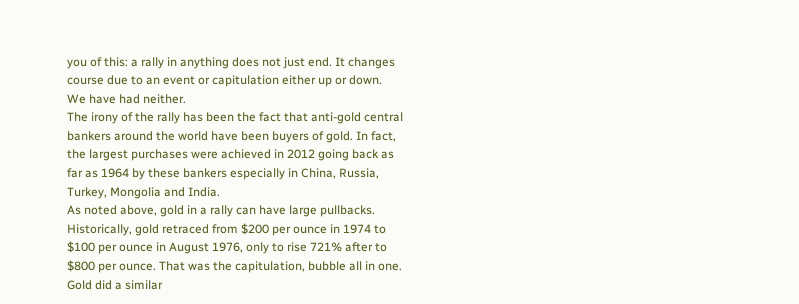you of this: a rally in anything does not just end. It changes course due to an event or capitulation either up or down. We have had neither.
The irony of the rally has been the fact that anti-gold central bankers around the world have been buyers of gold. In fact, the largest purchases were achieved in 2012 going back as far as 1964 by these bankers especially in China, Russia, Turkey, Mongolia and India.
As noted above, gold in a rally can have large pullbacks. Historically, gold retraced from $200 per ounce in 1974 to $100 per ounce in August 1976, only to rise 721% after to $800 per ounce. That was the capitulation, bubble all in one.
Gold did a similar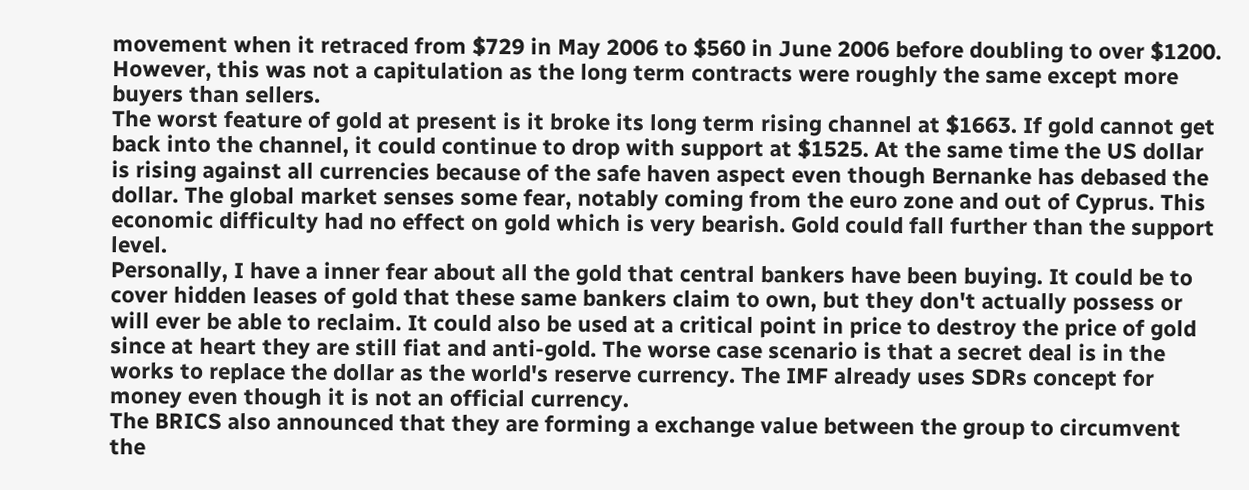movement when it retraced from $729 in May 2006 to $560 in June 2006 before doubling to over $1200. However, this was not a capitulation as the long term contracts were roughly the same except more buyers than sellers.
The worst feature of gold at present is it broke its long term rising channel at $1663. If gold cannot get back into the channel, it could continue to drop with support at $1525. At the same time the US dollar is rising against all currencies because of the safe haven aspect even though Bernanke has debased the dollar. The global market senses some fear, notably coming from the euro zone and out of Cyprus. This economic difficulty had no effect on gold which is very bearish. Gold could fall further than the support level.
Personally, I have a inner fear about all the gold that central bankers have been buying. It could be to cover hidden leases of gold that these same bankers claim to own, but they don't actually possess or will ever be able to reclaim. It could also be used at a critical point in price to destroy the price of gold since at heart they are still fiat and anti-gold. The worse case scenario is that a secret deal is in the works to replace the dollar as the world's reserve currency. The IMF already uses SDRs concept for money even though it is not an official currency.
The BRICS also announced that they are forming a exchange value between the group to circumvent the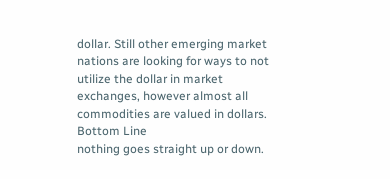dollar. Still other emerging market nations are looking for ways to not utilize the dollar in market exchanges, however almost all commodities are valued in dollars.
Bottom Line
nothing goes straight up or down.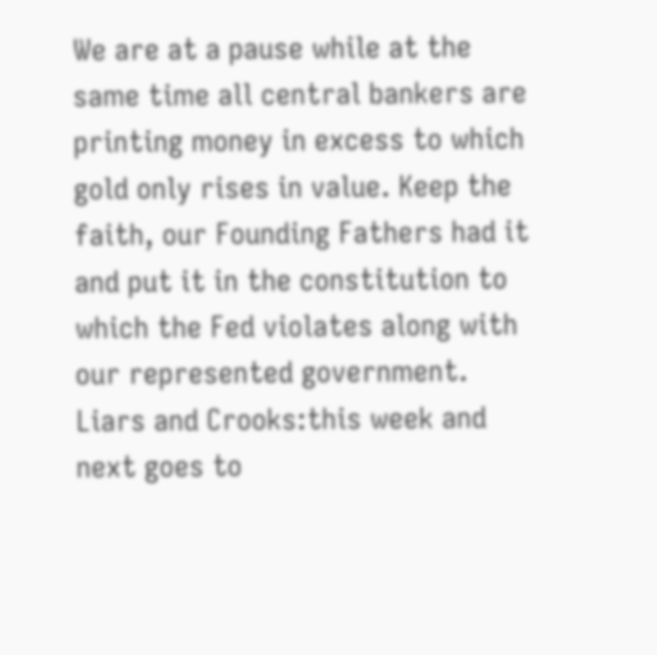We are at a pause while at the same time all central bankers are printing money in excess to which gold only rises in value. Keep the faith, our Founding Fathers had it and put it in the constitution to which the Fed violates along with our represented government.
Liars and Crooks:this week and next goes to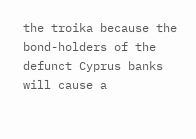the troika because the bond-holders of the defunct Cyprus banks will cause a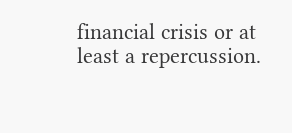financial crisis or at least a repercussion.